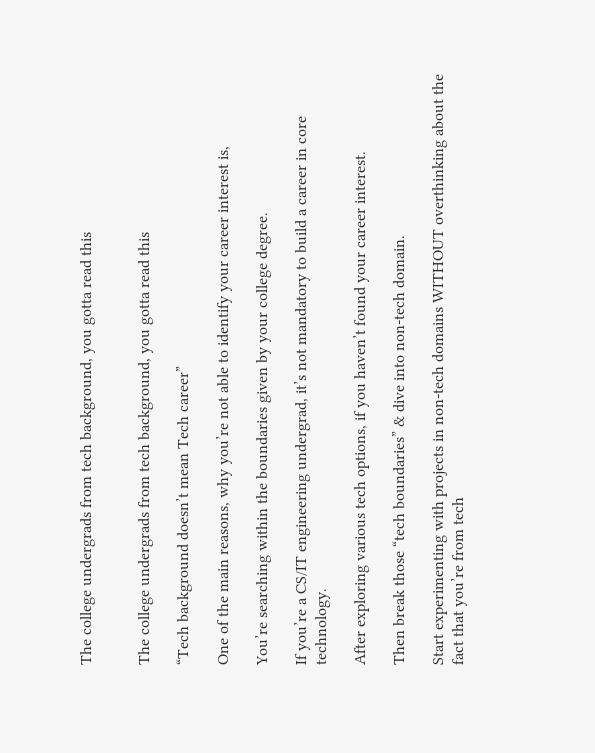The college undergrads from tech background, you gotta read this


The college undergrads from tech background, you gotta read this

“Tech background doesn’t mean Tech career”

One of the main reasons, why you’re not able to identify your career interest is,

You’re searching within the boundaries given by your college degree.

If you’re a CS/IT engineering undergrad, it’s not mandatory to build a career in core technology.

After exploring various tech options, if you haven’t found your career interest.

Then break those “tech boundaries” & dive into non-tech domain.

Start experimenting with projects in non-tech domains WITHOUT overthinking about the fact that you’re from tech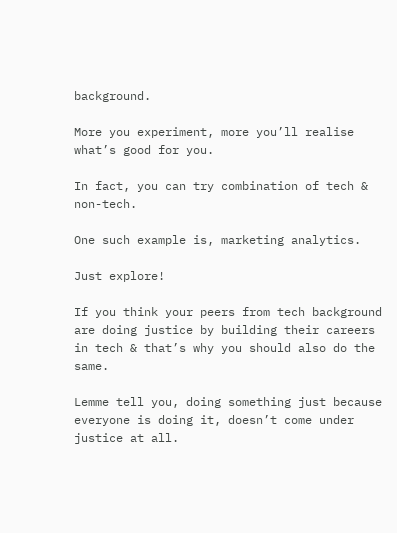background.

More you experiment, more you’ll realise what’s good for you.

In fact, you can try combination of tech & non-tech.

One such example is, marketing analytics.

Just explore!

If you think your peers from tech background are doing justice by building their careers in tech & that’s why you should also do the same.

Lemme tell you, doing something just because everyone is doing it, doesn’t come under justice at all.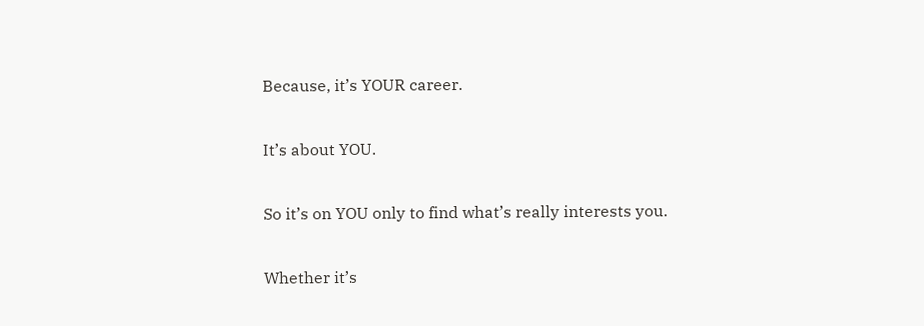Because, it’s YOUR career.

It’s about YOU.

So it’s on YOU only to find what’s really interests you.

Whether it’s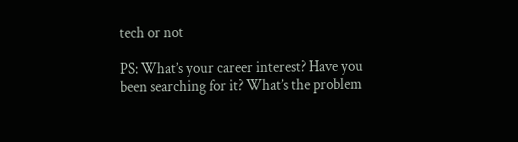tech or not

PS: What’s your career interest? Have you been searching for it? What’s the problem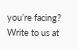you’re facing? Write to us at